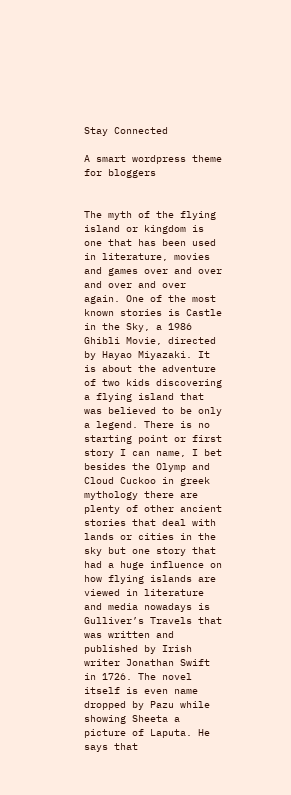Stay Connected

A smart wordpress theme for bloggers


The myth of the flying island or kingdom is one that has been used in literature, movies and games over and over and over and over again. One of the most known stories is Castle in the Sky, a 1986 Ghibli Movie, directed by Hayao Miyazaki. It is about the adventure of two kids discovering a flying island that was believed to be only a legend. There is no starting point or first story I can name, I bet besides the Olymp and Cloud Cuckoo in greek mythology there are plenty of other ancient stories that deal with lands or cities in the sky but one story that had a huge influence on how flying islands are viewed in literature and media nowadays is Gulliver’s Travels that was written and published by Irish writer Jonathan Swift in 1726. The novel itself is even name dropped by Pazu while showing Sheeta a picture of Laputa. He says that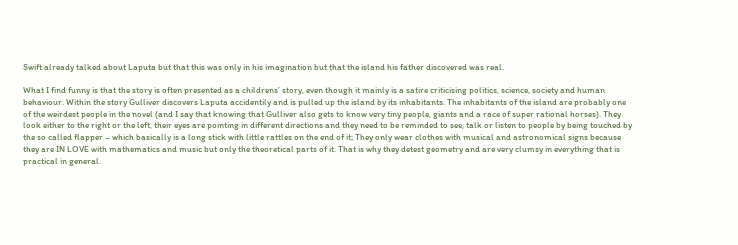Swift already talked about Laputa but that this was only in his imagination but that the island his father discovered was real.

What I find funny is that the story is often presented as a childrens’ story, even though it mainly is a satire criticising politics, science, society and human behaviour. Within the story Gulliver discovers Laputa accidentily and is pulled up the island by its inhabitants. The inhabitants of the island are probably one of the weirdest people in the novel (and I say that knowing that Gulliver also gets to know very tiny people, giants and a race of super rational horses). They look either to the right or the left, their eyes are pointing in different directions and they need to be reminded to see, talk or listen to people by being touched by the so called flapper – which basically is a long stick with little rattles on the end of it; They only wear clothes with musical and astronomical signs because they are IN LOVE with mathematics and music but only the theoretical parts of it. That is why they detest geometry and are very clumsy in everything that is practical in general.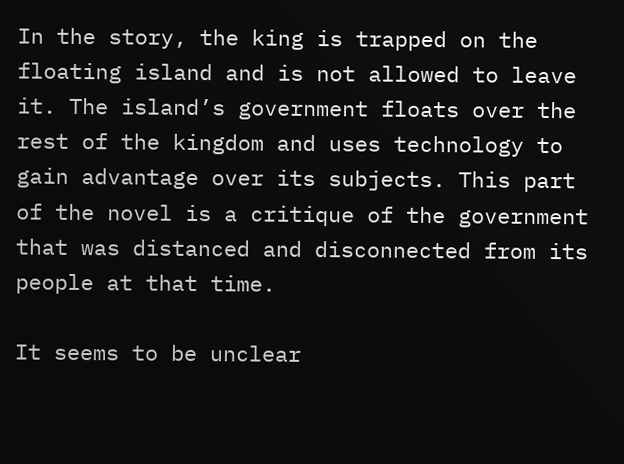In the story, the king is trapped on the floating island and is not allowed to leave it. The island’s government floats over the rest of the kingdom and uses technology to gain advantage over its subjects. This part of the novel is a critique of the government that was distanced and disconnected from its people at that time.

It seems to be unclear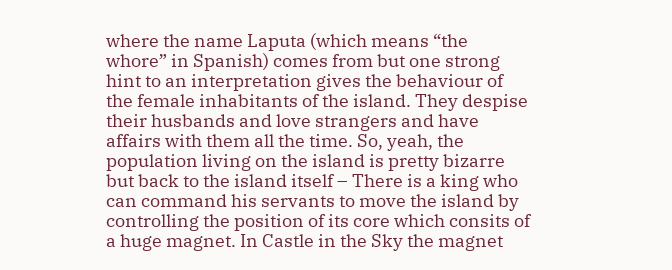where the name Laputa (which means “the whore” in Spanish) comes from but one strong hint to an interpretation gives the behaviour of the female inhabitants of the island. They despise their husbands and love strangers and have affairs with them all the time. So, yeah, the population living on the island is pretty bizarre but back to the island itself – There is a king who can command his servants to move the island by controlling the position of its core which consits of a huge magnet. In Castle in the Sky the magnet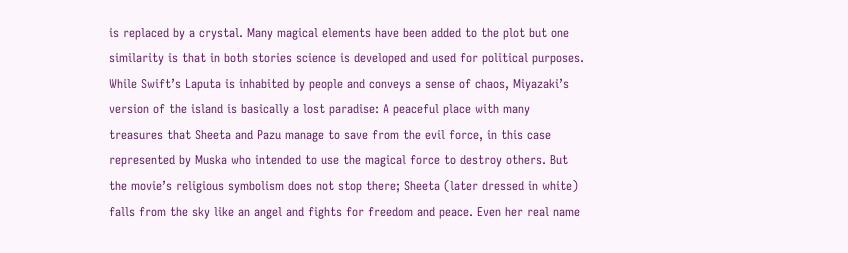is replaced by a crystal. Many magical elements have been added to the plot but one similarity is that in both stories science is developed and used for political purposes. While Swift’s Laputa is inhabited by people and conveys a sense of chaos, Miyazaki’s version of the island is basically a lost paradise: A peaceful place with many treasures that Sheeta and Pazu manage to save from the evil force, in this case represented by Muska who intended to use the magical force to destroy others. But the movie’s religious symbolism does not stop there; Sheeta (later dressed in white) falls from the sky like an angel and fights for freedom and peace. Even her real name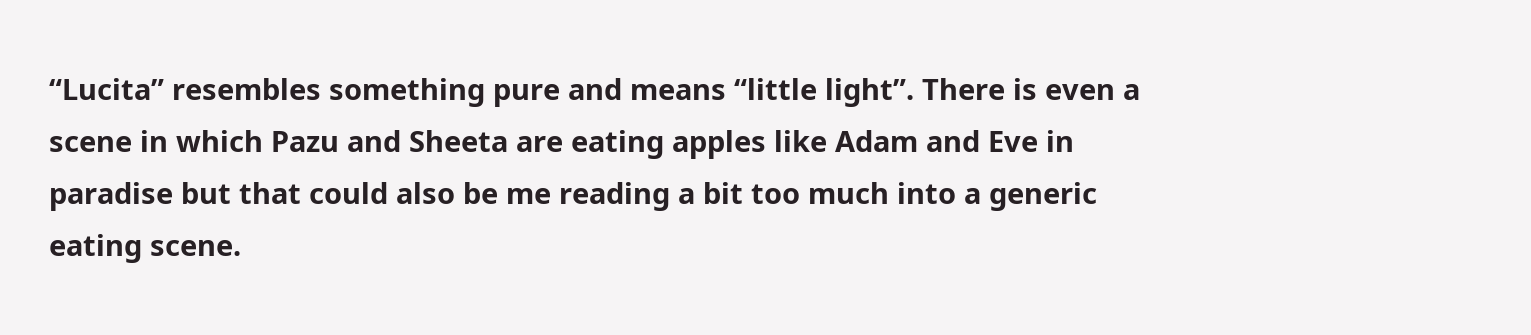“Lucita” resembles something pure and means “little light”. There is even a scene in which Pazu and Sheeta are eating apples like Adam and Eve in paradise but that could also be me reading a bit too much into a generic eating scene.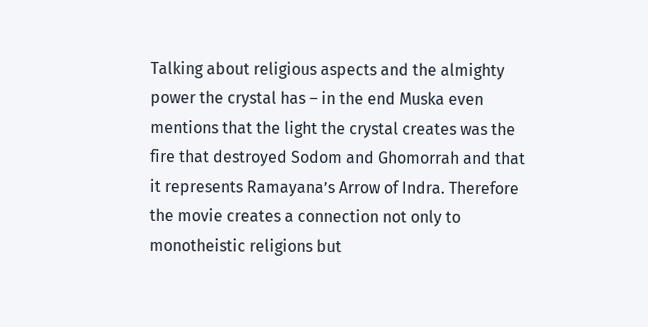Talking about religious aspects and the almighty power the crystal has – in the end Muska even mentions that the light the crystal creates was the fire that destroyed Sodom and Ghomorrah and that it represents Ramayana’s Arrow of Indra. Therefore the movie creates a connection not only to monotheistic religions but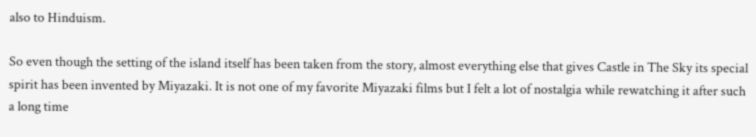also to Hinduism.

So even though the setting of the island itself has been taken from the story, almost everything else that gives Castle in The Sky its special spirit has been invented by Miyazaki. It is not one of my favorite Miyazaki films but I felt a lot of nostalgia while rewatching it after such a long time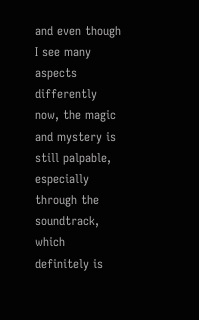and even though I see many aspects differently now, the magic and mystery is still palpable, especially through the soundtrack, which definitely is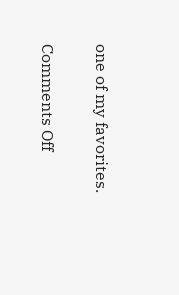one of my favorites.

Comments Off